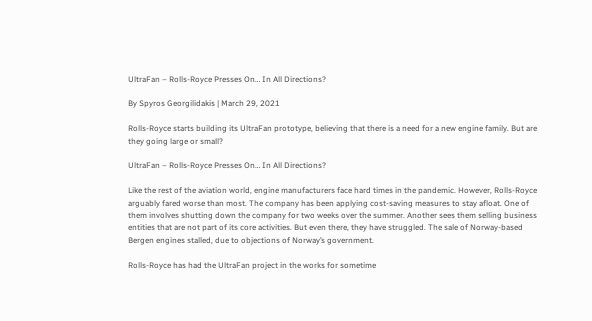UltraFan – Rolls-Royce Presses On… In All Directions?

By Spyros Georgilidakis | March 29, 2021

Rolls-Royce starts building its UltraFan prototype, believing that there is a need for a new engine family. But are they going large or small?

UltraFan – Rolls-Royce Presses On… In All Directions?

Like the rest of the aviation world, engine manufacturers face hard times in the pandemic. However, Rolls-Royce arguably fared worse than most. The company has been applying cost-saving measures to stay afloat. One of them involves shutting down the company for two weeks over the summer. Another sees them selling business entities that are not part of its core activities. But even there, they have struggled. The sale of Norway-based Bergen engines stalled, due to objections of Norway’s government.

Rolls-Royce has had the UltraFan project in the works for sometime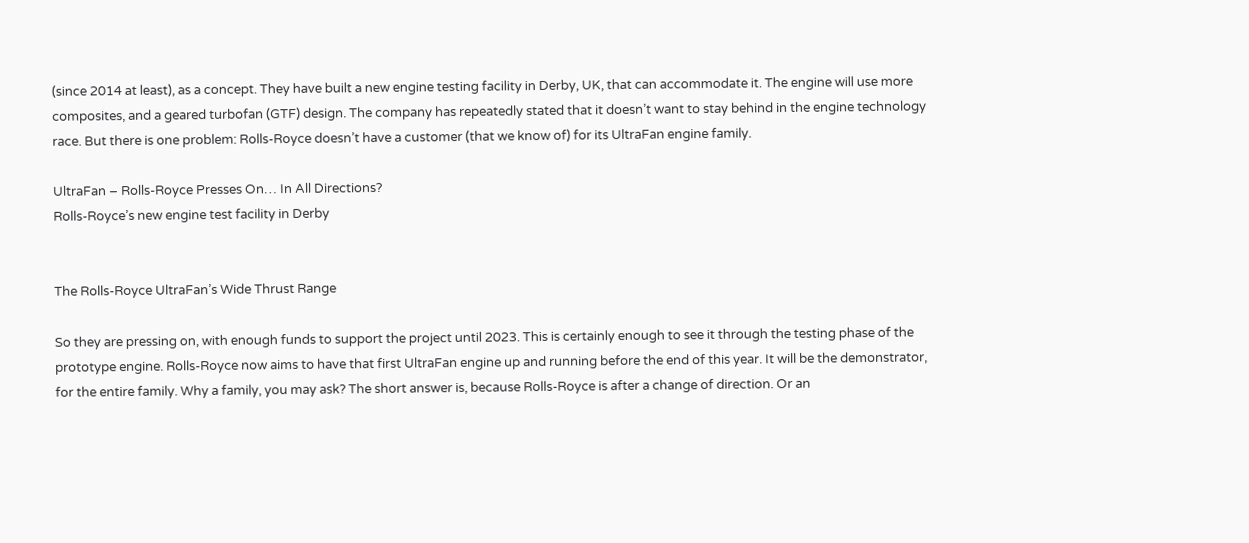(since 2014 at least), as a concept. They have built a new engine testing facility in Derby, UK, that can accommodate it. The engine will use more composites, and a geared turbofan (GTF) design. The company has repeatedly stated that it doesn’t want to stay behind in the engine technology race. But there is one problem: Rolls-Royce doesn’t have a customer (that we know of) for its UltraFan engine family.

UltraFan – Rolls-Royce Presses On… In All Directions?
Rolls-Royce’s new engine test facility in Derby


The Rolls-Royce UltraFan’s Wide Thrust Range

So they are pressing on, with enough funds to support the project until 2023. This is certainly enough to see it through the testing phase of the prototype engine. Rolls-Royce now aims to have that first UltraFan engine up and running before the end of this year. It will be the demonstrator, for the entire family. Why a family, you may ask? The short answer is, because Rolls-Royce is after a change of direction. Or an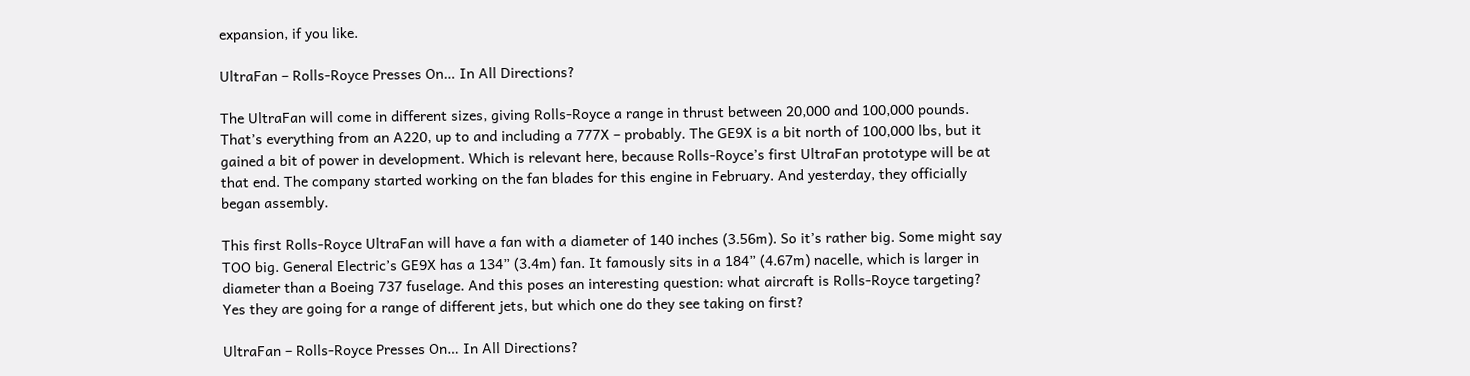expansion, if you like.

UltraFan – Rolls-Royce Presses On… In All Directions?

The UltraFan will come in different sizes, giving Rolls-Royce a range in thrust between 20,000 and 100,000 pounds. That’s everything from an A220, up to and including a 777X – probably. The GE9X is a bit north of 100,000 lbs, but it gained a bit of power in development. Which is relevant here, because Rolls-Royce’s first UltraFan prototype will be at that end. The company started working on the fan blades for this engine in February. And yesterday, they officially began assembly.

This first Rolls-Royce UltraFan will have a fan with a diameter of 140 inches (3.56m). So it’s rather big. Some might say TOO big. General Electric’s GE9X has a 134” (3.4m) fan. It famously sits in a 184” (4.67m) nacelle, which is larger in diameter than a Boeing 737 fuselage. And this poses an interesting question: what aircraft is Rolls-Royce targeting? Yes they are going for a range of different jets, but which one do they see taking on first?

UltraFan – Rolls-Royce Presses On… In All Directions?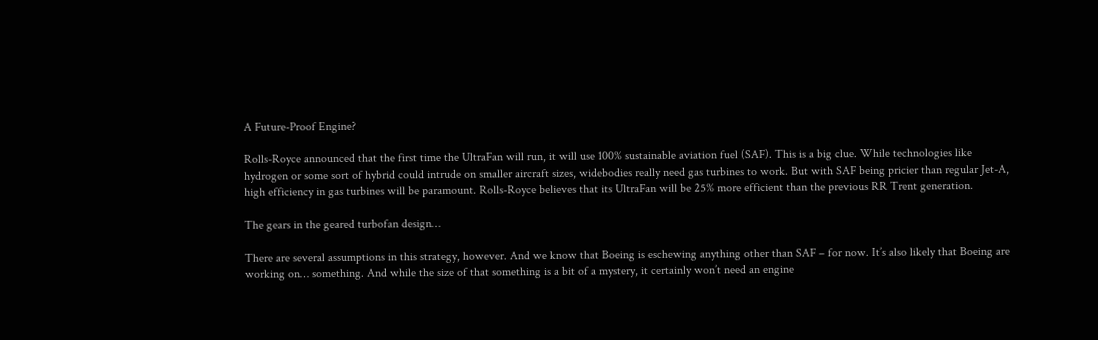A Future-Proof Engine?

Rolls-Royce announced that the first time the UltraFan will run, it will use 100% sustainable aviation fuel (SAF). This is a big clue. While technologies like hydrogen or some sort of hybrid could intrude on smaller aircraft sizes, widebodies really need gas turbines to work. But with SAF being pricier than regular Jet-A, high efficiency in gas turbines will be paramount. Rolls-Royce believes that its UltraFan will be 25% more efficient than the previous RR Trent generation.

The gears in the geared turbofan design…

There are several assumptions in this strategy, however. And we know that Boeing is eschewing anything other than SAF – for now. It’s also likely that Boeing are working on… something. And while the size of that something is a bit of a mystery, it certainly won’t need an engine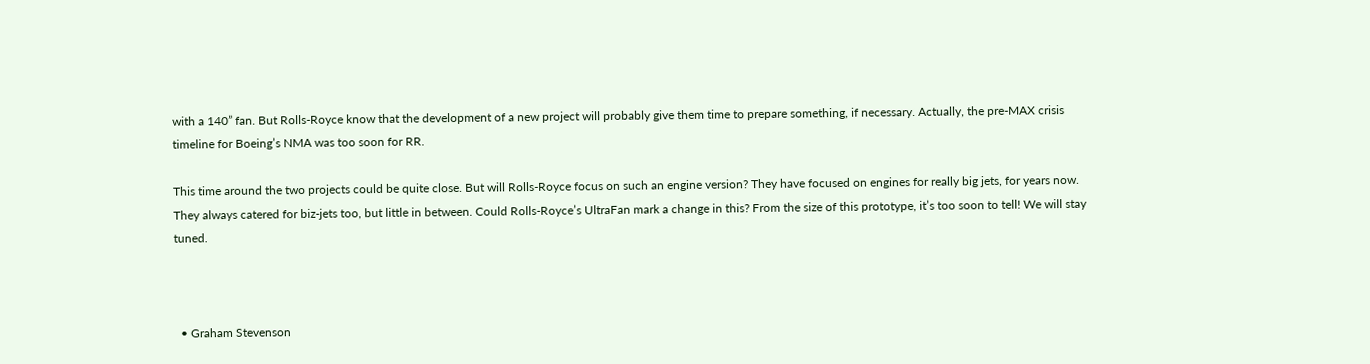with a 140” fan. But Rolls-Royce know that the development of a new project will probably give them time to prepare something, if necessary. Actually, the pre-MAX crisis timeline for Boeing’s NMA was too soon for RR.

This time around the two projects could be quite close. But will Rolls-Royce focus on such an engine version? They have focused on engines for really big jets, for years now. They always catered for biz-jets too, but little in between. Could Rolls-Royce’s UltraFan mark a change in this? From the size of this prototype, it’s too soon to tell! We will stay tuned.



  • Graham Stevenson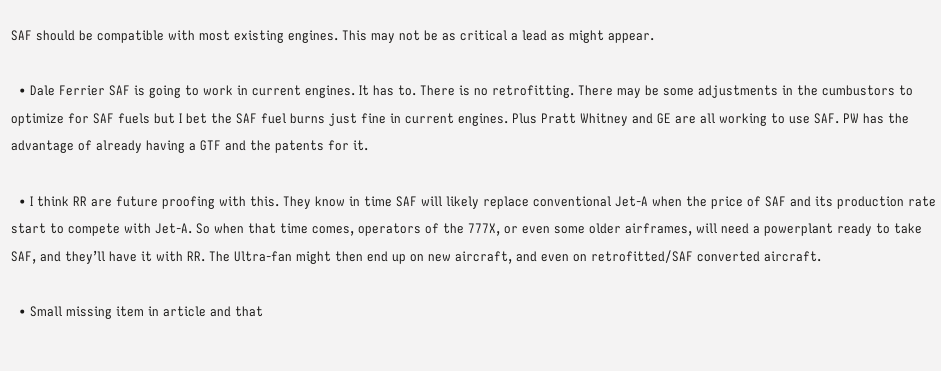SAF should be compatible with most existing engines. This may not be as critical a lead as might appear.

  • Dale Ferrier SAF is going to work in current engines. It has to. There is no retrofitting. There may be some adjustments in the cumbustors to optimize for SAF fuels but I bet the SAF fuel burns just fine in current engines. Plus Pratt Whitney and GE are all working to use SAF. PW has the advantage of already having a GTF and the patents for it.

  • I think RR are future proofing with this. They know in time SAF will likely replace conventional Jet-A when the price of SAF and its production rate start to compete with Jet-A. So when that time comes, operators of the 777X, or even some older airframes, will need a powerplant ready to take SAF, and they’ll have it with RR. The Ultra-fan might then end up on new aircraft, and even on retrofitted/SAF converted aircraft.

  • Small missing item in article and that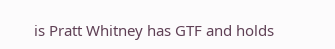is Pratt Whitney has GTF and holds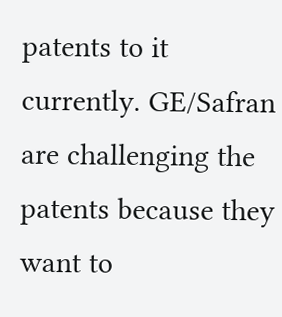patents to it currently. GE/Safran are challenging the patents because they want to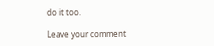do it too.

Leave your comment